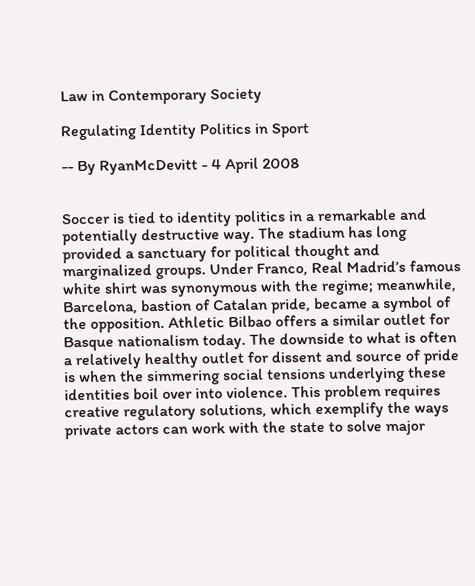Law in Contemporary Society

Regulating Identity Politics in Sport

-- By RyanMcDevitt - 4 April 2008


Soccer is tied to identity politics in a remarkable and potentially destructive way. The stadium has long provided a sanctuary for political thought and marginalized groups. Under Franco, Real Madrid’s famous white shirt was synonymous with the regime; meanwhile, Barcelona, bastion of Catalan pride, became a symbol of the opposition. Athletic Bilbao offers a similar outlet for Basque nationalism today. The downside to what is often a relatively healthy outlet for dissent and source of pride is when the simmering social tensions underlying these identities boil over into violence. This problem requires creative regulatory solutions, which exemplify the ways private actors can work with the state to solve major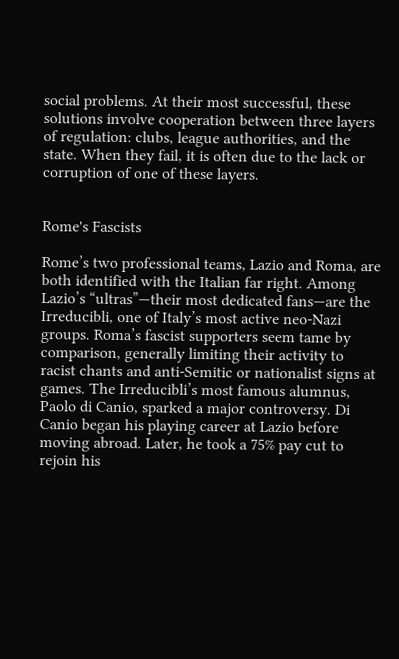social problems. At their most successful, these solutions involve cooperation between three layers of regulation: clubs, league authorities, and the state. When they fail, it is often due to the lack or corruption of one of these layers.


Rome's Fascists

Rome’s two professional teams, Lazio and Roma, are both identified with the Italian far right. Among Lazio’s “ultras”—their most dedicated fans—are the Irreducibli, one of Italy’s most active neo-Nazi groups. Roma’s fascist supporters seem tame by comparison, generally limiting their activity to racist chants and anti-Semitic or nationalist signs at games. The Irreducibli’s most famous alumnus, Paolo di Canio, sparked a major controversy. Di Canio began his playing career at Lazio before moving abroad. Later, he took a 75% pay cut to rejoin his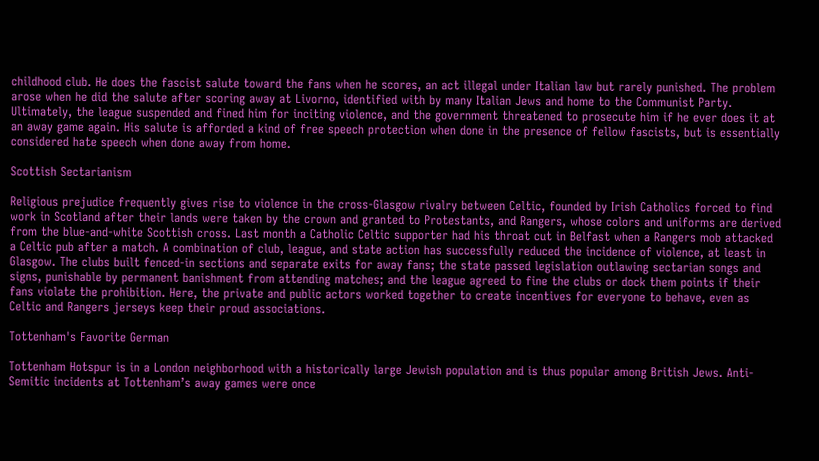childhood club. He does the fascist salute toward the fans when he scores, an act illegal under Italian law but rarely punished. The problem arose when he did the salute after scoring away at Livorno, identified with by many Italian Jews and home to the Communist Party. Ultimately, the league suspended and fined him for inciting violence, and the government threatened to prosecute him if he ever does it at an away game again. His salute is afforded a kind of free speech protection when done in the presence of fellow fascists, but is essentially considered hate speech when done away from home.

Scottish Sectarianism

Religious prejudice frequently gives rise to violence in the cross-Glasgow rivalry between Celtic, founded by Irish Catholics forced to find work in Scotland after their lands were taken by the crown and granted to Protestants, and Rangers, whose colors and uniforms are derived from the blue-and-white Scottish cross. Last month a Catholic Celtic supporter had his throat cut in Belfast when a Rangers mob attacked a Celtic pub after a match. A combination of club, league, and state action has successfully reduced the incidence of violence, at least in Glasgow. The clubs built fenced-in sections and separate exits for away fans; the state passed legislation outlawing sectarian songs and signs, punishable by permanent banishment from attending matches; and the league agreed to fine the clubs or dock them points if their fans violate the prohibition. Here, the private and public actors worked together to create incentives for everyone to behave, even as Celtic and Rangers jerseys keep their proud associations.

Tottenham's Favorite German

Tottenham Hotspur is in a London neighborhood with a historically large Jewish population and is thus popular among British Jews. Anti-Semitic incidents at Tottenham’s away games were once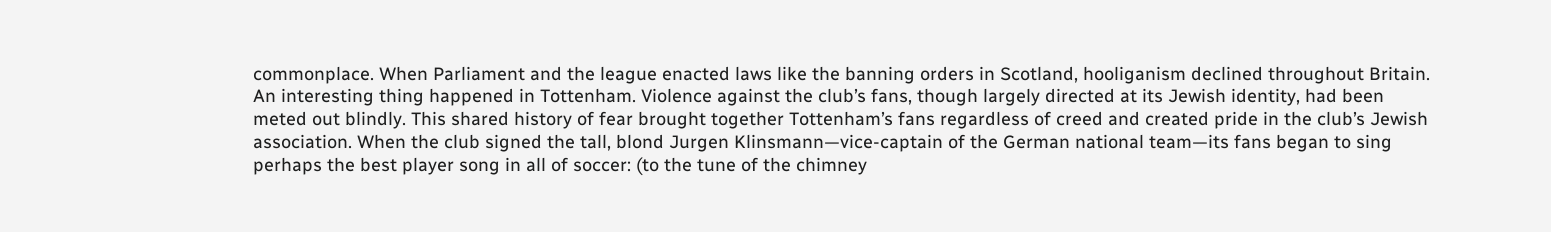commonplace. When Parliament and the league enacted laws like the banning orders in Scotland, hooliganism declined throughout Britain. An interesting thing happened in Tottenham. Violence against the club’s fans, though largely directed at its Jewish identity, had been meted out blindly. This shared history of fear brought together Tottenham’s fans regardless of creed and created pride in the club’s Jewish association. When the club signed the tall, blond Jurgen Klinsmann—vice-captain of the German national team—its fans began to sing perhaps the best player song in all of soccer: (to the tune of the chimney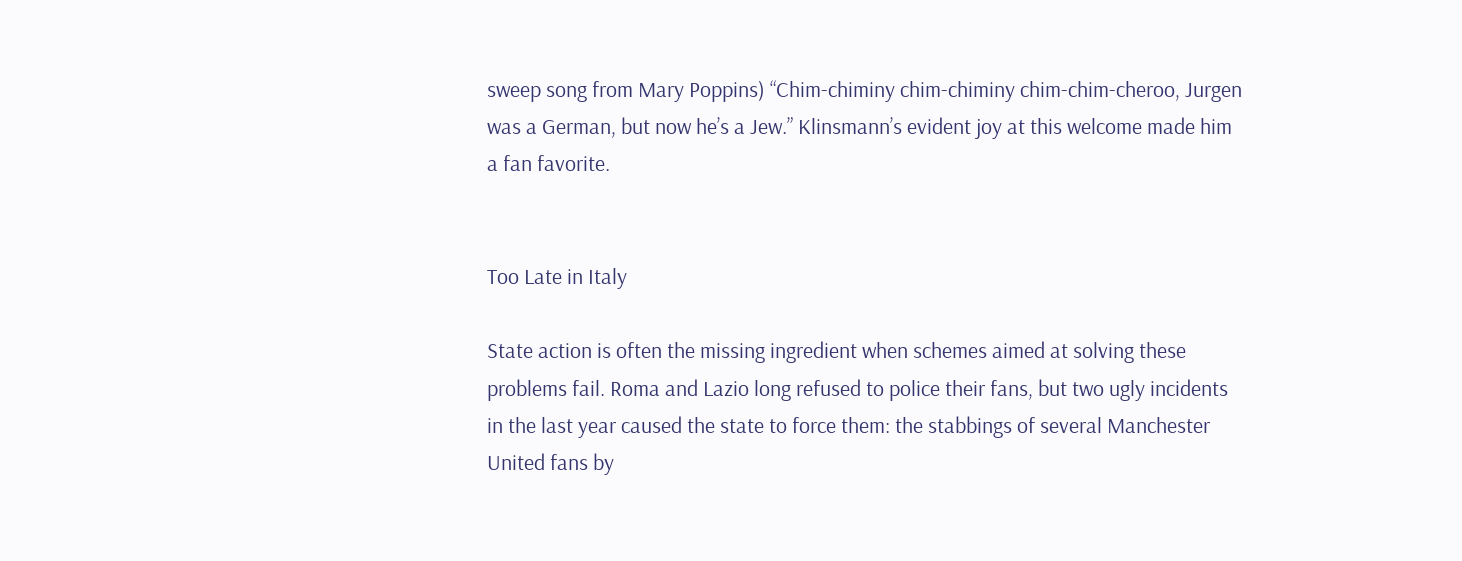sweep song from Mary Poppins) “Chim-chiminy chim-chiminy chim-chim-cheroo, Jurgen was a German, but now he’s a Jew.” Klinsmann’s evident joy at this welcome made him a fan favorite.


Too Late in Italy

State action is often the missing ingredient when schemes aimed at solving these problems fail. Roma and Lazio long refused to police their fans, but two ugly incidents in the last year caused the state to force them: the stabbings of several Manchester United fans by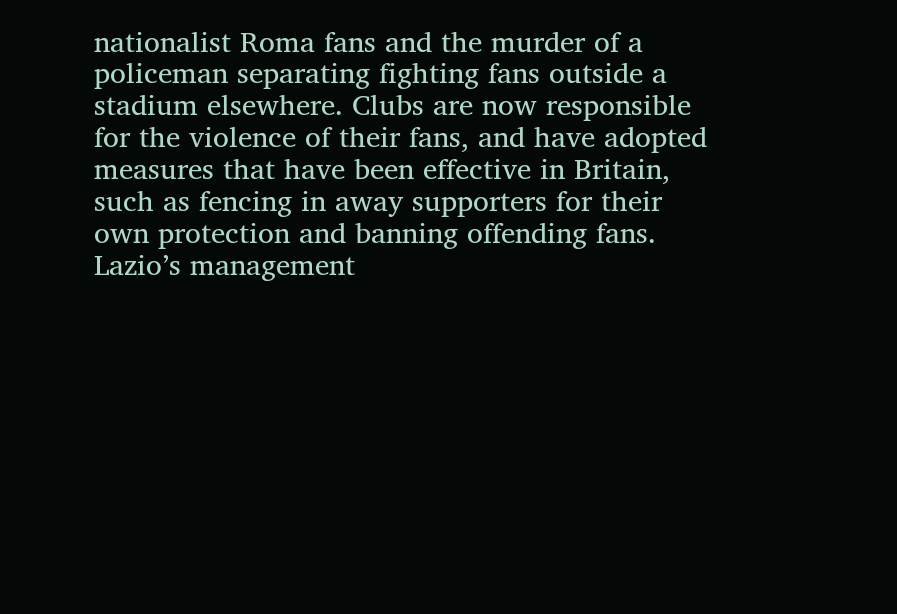nationalist Roma fans and the murder of a policeman separating fighting fans outside a stadium elsewhere. Clubs are now responsible for the violence of their fans, and have adopted measures that have been effective in Britain, such as fencing in away supporters for their own protection and banning offending fans. Lazio’s management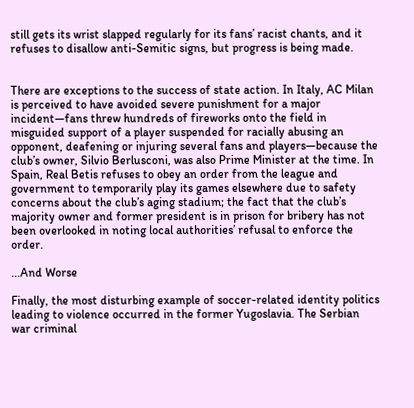still gets its wrist slapped regularly for its fans’ racist chants, and it refuses to disallow anti-Semitic signs, but progress is being made.


There are exceptions to the success of state action. In Italy, AC Milan is perceived to have avoided severe punishment for a major incident—fans threw hundreds of fireworks onto the field in misguided support of a player suspended for racially abusing an opponent, deafening or injuring several fans and players—because the club’s owner, Silvio Berlusconi, was also Prime Minister at the time. In Spain, Real Betis refuses to obey an order from the league and government to temporarily play its games elsewhere due to safety concerns about the club’s aging stadium; the fact that the club’s majority owner and former president is in prison for bribery has not been overlooked in noting local authorities’ refusal to enforce the order.

...And Worse

Finally, the most disturbing example of soccer-related identity politics leading to violence occurred in the former Yugoslavia. The Serbian war criminal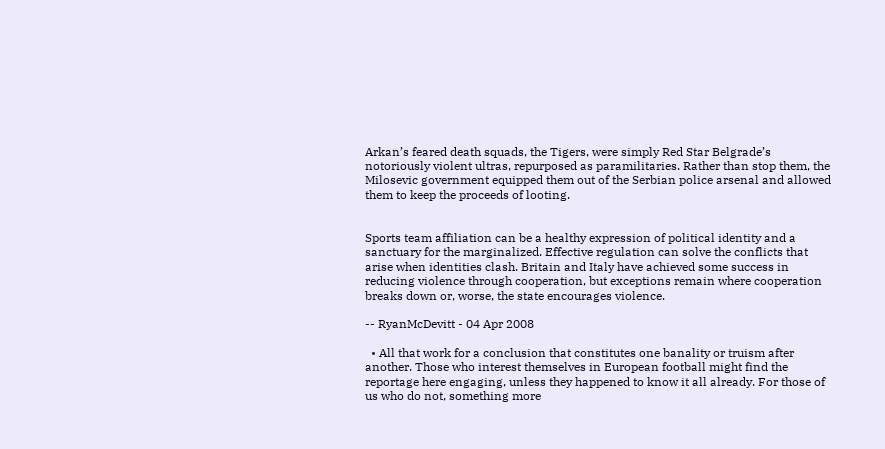Arkan’s feared death squads, the Tigers, were simply Red Star Belgrade’s notoriously violent ultras, repurposed as paramilitaries. Rather than stop them, the Milosevic government equipped them out of the Serbian police arsenal and allowed them to keep the proceeds of looting.


Sports team affiliation can be a healthy expression of political identity and a sanctuary for the marginalized. Effective regulation can solve the conflicts that arise when identities clash. Britain and Italy have achieved some success in reducing violence through cooperation, but exceptions remain where cooperation breaks down or, worse, the state encourages violence.

-- RyanMcDevitt - 04 Apr 2008

  • All that work for a conclusion that constitutes one banality or truism after another. Those who interest themselves in European football might find the reportage here engaging, unless they happened to know it all already. For those of us who do not, something more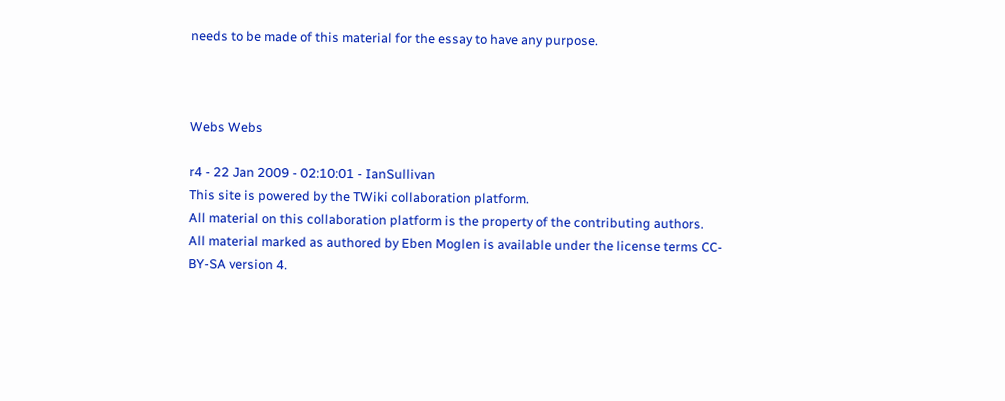needs to be made of this material for the essay to have any purpose.



Webs Webs

r4 - 22 Jan 2009 - 02:10:01 - IanSullivan
This site is powered by the TWiki collaboration platform.
All material on this collaboration platform is the property of the contributing authors.
All material marked as authored by Eben Moglen is available under the license terms CC-BY-SA version 4.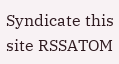Syndicate this site RSSATOM